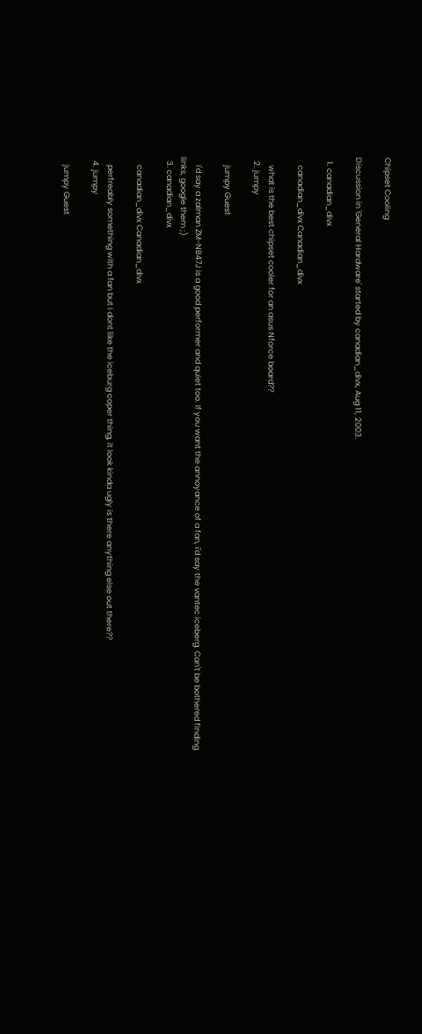Chipset Cooling

Discussion in 'General Hardware' started by canadian_divx, Aug 11, 2003.

  1. canadian_divx

    canadian_divx Canadian_divx

    what is the best chipset cooler for an asus Nforce board??
  2. jumpy

    jumpy Guest

    I'd say a zalman ZM-NB47J is a good performer and quiet too. If you want the annoyance of a fan, i'd say the vantec iceberg. Can't be bothered finding links, google them ;)
  3. canadian_divx

    canadian_divx Canadian_divx

    perfreably something with a fan but i dont like the iceburg coper thing, it look kinda ugly is there anything else out there??
  4. jumpy

    jumpy Guest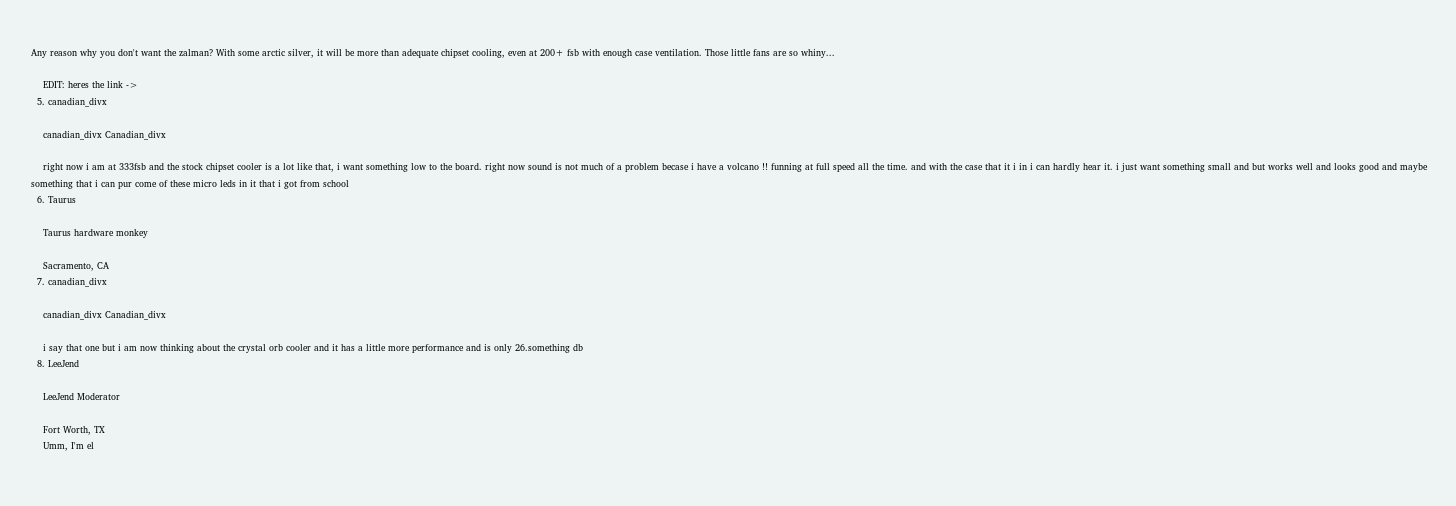Any reason why you don't want the zalman? With some arctic silver, it will be more than adequate chipset cooling, even at 200+ fsb with enough case ventilation. Those little fans are so whiny...

    EDIT: heres the link ->
  5. canadian_divx

    canadian_divx Canadian_divx

    right now i am at 333fsb and the stock chipset cooler is a lot like that, i want something low to the board. right now sound is not much of a problem becase i have a volcano !! funning at full speed all the time. and with the case that it i in i can hardly hear it. i just want something small and but works well and looks good and maybe something that i can pur come of these micro leds in it that i got from school
  6. Taurus

    Taurus hardware monkey

    Sacramento, CA
  7. canadian_divx

    canadian_divx Canadian_divx

    i say that one but i am now thinking about the crystal orb cooler and it has a little more performance and is only 26.something db
  8. LeeJend

    LeeJend Moderator

    Fort Worth, TX
    Umm, I'm el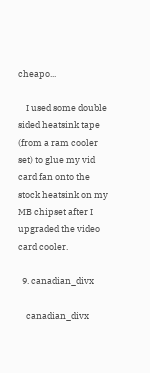cheapo...

    I used some double sided heatsink tape (from a ram cooler set) to glue my vid card fan onto the stock heatsink on my MB chipset after I upgraded the video card cooler.

  9. canadian_divx

    canadian_divx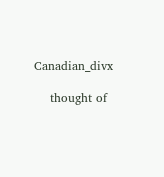Canadian_divx

    thought of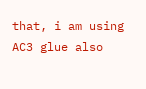that, i am using AC3 glue also